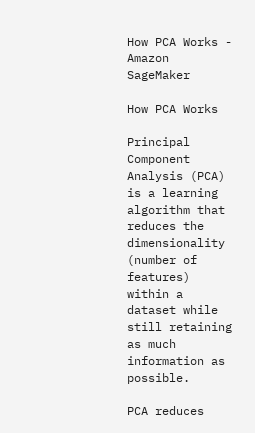How PCA Works - Amazon SageMaker

How PCA Works

Principal Component Analysis (PCA) is a learning algorithm that reduces the dimensionality (number of features) within a dataset while still retaining as much information as possible.

PCA reduces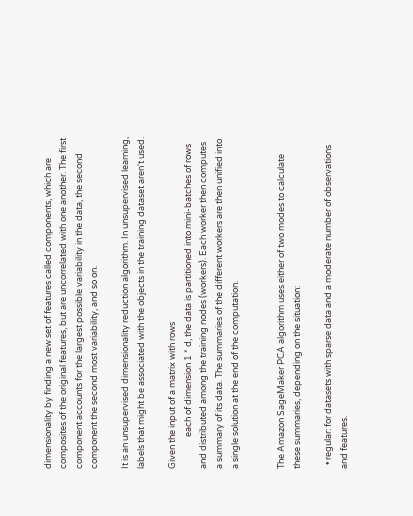dimensionality by finding a new set of features called components, which are composites of the original features, but are uncorrelated with one another. The first component accounts for the largest possible variability in the data, the second component the second most variability, and so on.

It is an unsupervised dimensionality reduction algorithm. In unsupervised learning, labels that might be associated with the objects in the training dataset aren't used.

Given the input of a matrix with rows
                each of dimension 1 * d, the data is partitioned into mini-batches of rows and distributed among the training nodes (workers). Each worker then computes a summary of its data. The summaries of the different workers are then unified into a single solution at the end of the computation.


The Amazon SageMaker PCA algorithm uses either of two modes to calculate these summaries, depending on the situation:

  • regular: for datasets with sparse data and a moderate number of observations and features.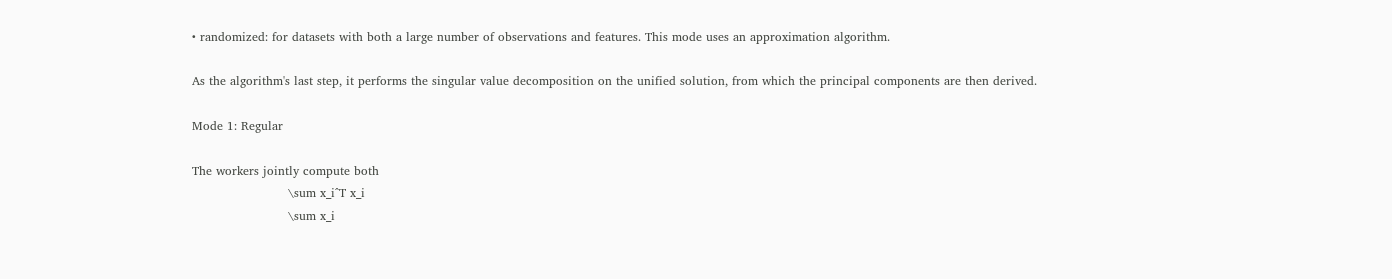• randomized: for datasets with both a large number of observations and features. This mode uses an approximation algorithm.

As the algorithm's last step, it performs the singular value decomposition on the unified solution, from which the principal components are then derived.

Mode 1: Regular

The workers jointly compute both
                        \sum x_i^T x_i
                        \sum x_i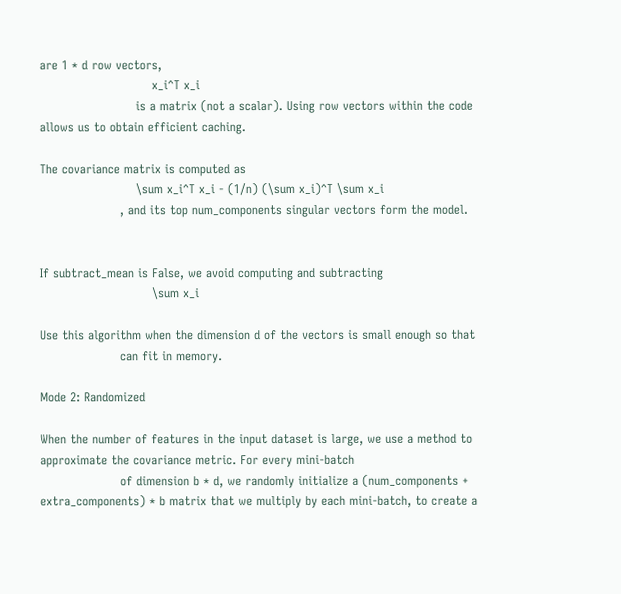are 1 * d row vectors,
                            x_i^T x_i
                        is a matrix (not a scalar). Using row vectors within the code allows us to obtain efficient caching.

The covariance matrix is computed as
                        \sum x_i^T x_i - (1/n) (\sum x_i)^T \sum x_i
                    , and its top num_components singular vectors form the model.


If subtract_mean is False, we avoid computing and subtracting
                            \sum x_i

Use this algorithm when the dimension d of the vectors is small enough so that
                    can fit in memory.

Mode 2: Randomized

When the number of features in the input dataset is large, we use a method to approximate the covariance metric. For every mini-batch
                    of dimension b * d, we randomly initialize a (num_components + extra_components) * b matrix that we multiply by each mini-batch, to create a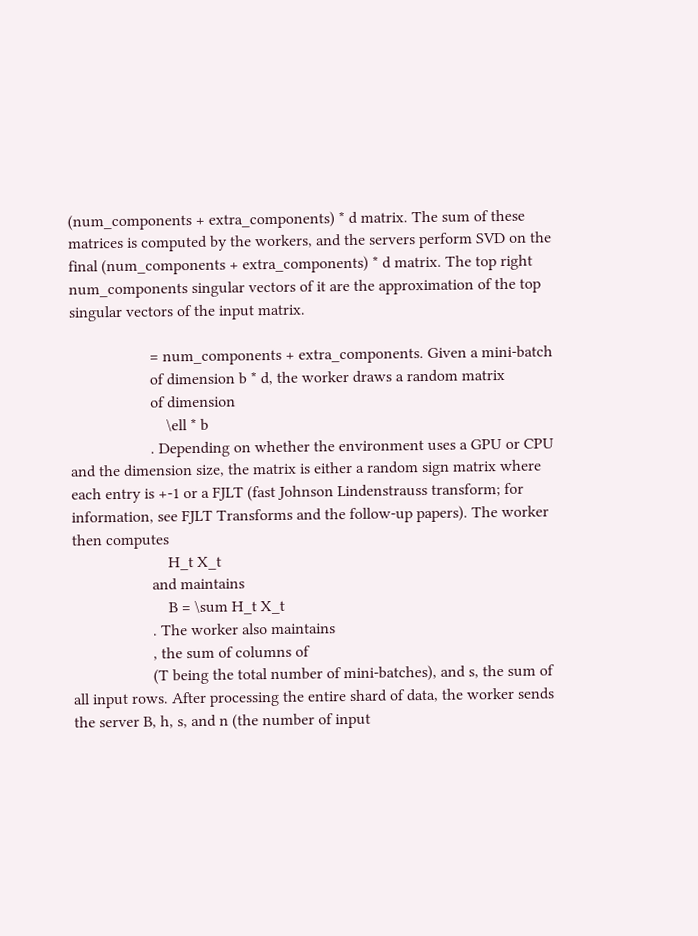(num_components + extra_components) * d matrix. The sum of these matrices is computed by the workers, and the servers perform SVD on the final (num_components + extra_components) * d matrix. The top right num_components singular vectors of it are the approximation of the top singular vectors of the input matrix.

                    = num_components + extra_components. Given a mini-batch
                    of dimension b * d, the worker draws a random matrix
                    of dimension
                        \ell * b
                    . Depending on whether the environment uses a GPU or CPU and the dimension size, the matrix is either a random sign matrix where each entry is +-1 or a FJLT (fast Johnson Lindenstrauss transform; for information, see FJLT Transforms and the follow-up papers). The worker then computes
                        H_t X_t
                    and maintains
                        B = \sum H_t X_t
                    . The worker also maintains
                    , the sum of columns of
                    (T being the total number of mini-batches), and s, the sum of all input rows. After processing the entire shard of data, the worker sends the server B, h, s, and n (the number of input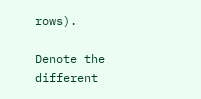rows).

Denote the different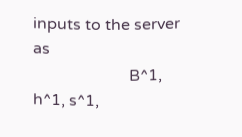inputs to the server as
                        B^1, h^1, s^1,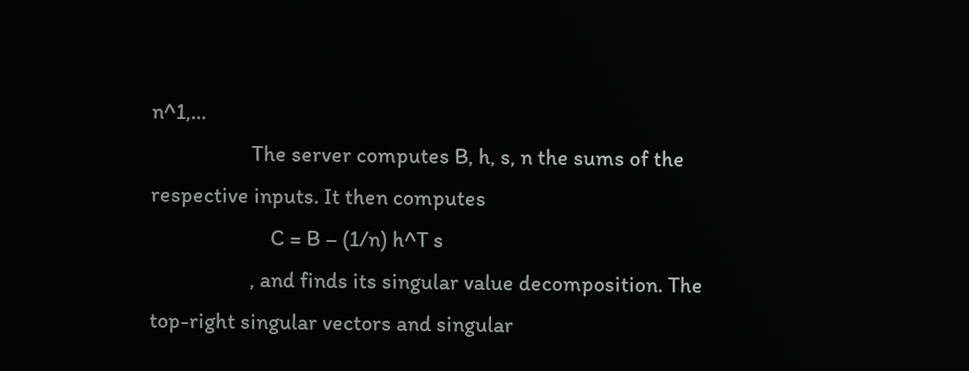n^1,…
                    The server computes B, h, s, n the sums of the respective inputs. It then computes
                        C = B – (1/n) h^T s
                    , and finds its singular value decomposition. The top-right singular vectors and singular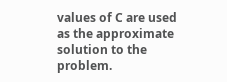values of C are used as the approximate solution to the problem.